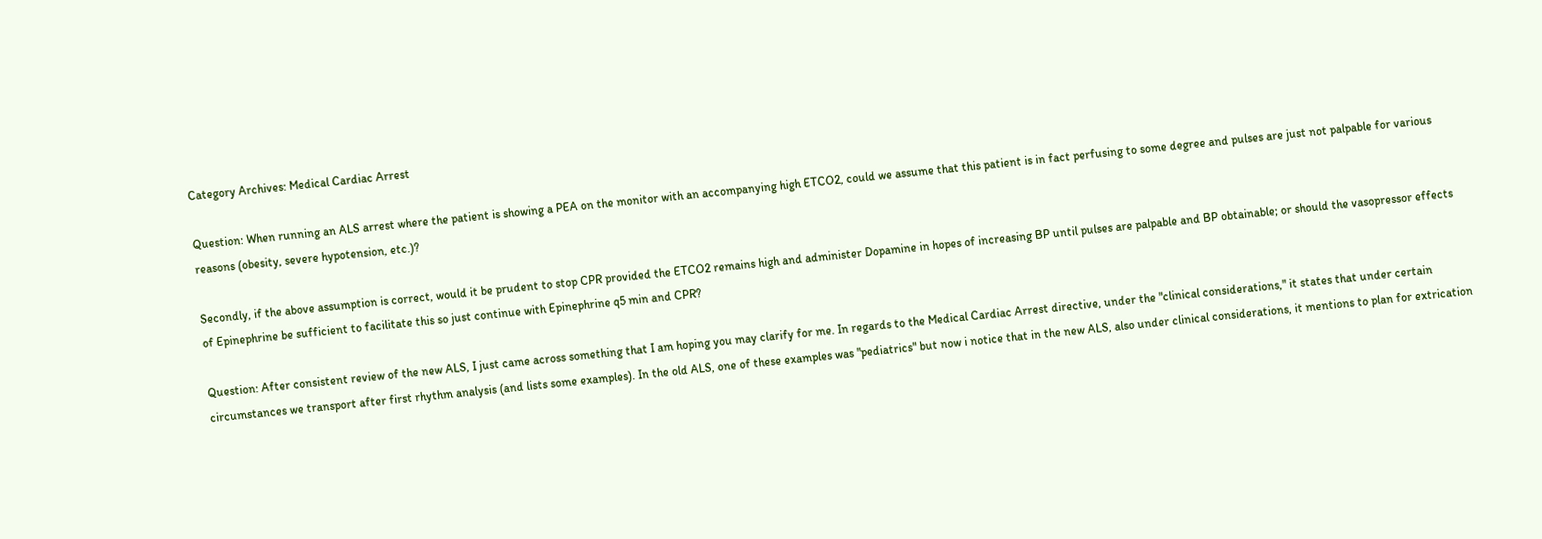Category Archives: Medical Cardiac Arrest

Question: When running an ALS arrest where the patient is showing a PEA on the monitor with an accompanying high ETCO2, could we assume that this patient is in fact perfusing to some degree and pulses are just not palpable for various reasons (obesity, severe hypotension, etc.)?

Secondly, if the above assumption is correct, would it be prudent to stop CPR provided the ETCO2 remains high and administer Dopamine in hopes of increasing BP until pulses are palpable and BP obtainable; or should the vasopressor effects of Epinephrine be sufficient to facilitate this so just continue with Epinephrine q5 min and CPR?

Question: After consistent review of the new ALS, I just came across something that I am hoping you may clarify for me. In regards to the Medical Cardiac Arrest directive, under the "clinical considerations," it states that under certain circumstances we transport after first rhythm analysis (and lists some examples). In the old ALS, one of these examples was "pediatrics" but now i notice that in the new ALS, also under clinical considerations, it mentions to plan for extrication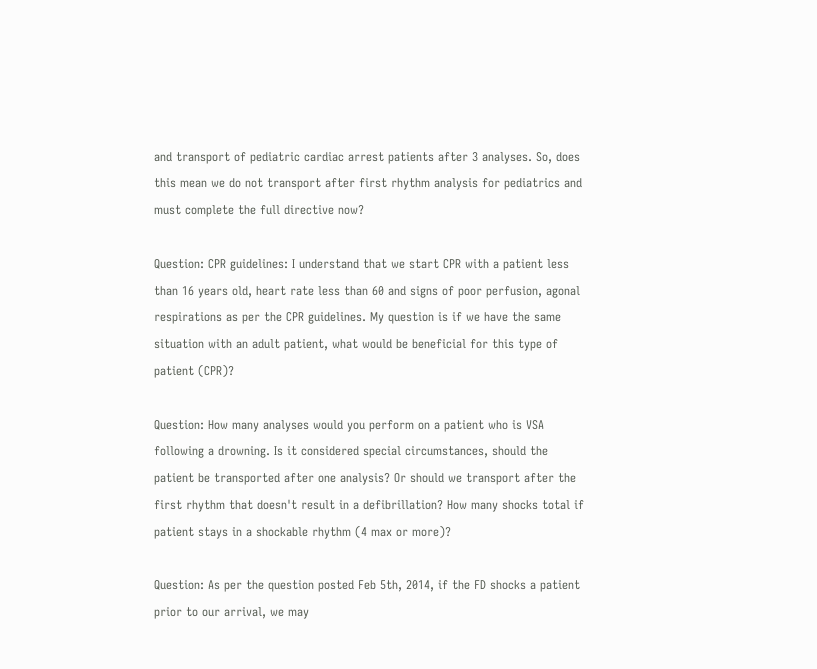and transport of pediatric cardiac arrest patients after 3 analyses. So, does this mean we do not transport after first rhythm analysis for pediatrics and must complete the full directive now?

Question: CPR guidelines: I understand that we start CPR with a patient less than 16 years old, heart rate less than 60 and signs of poor perfusion, agonal respirations as per the CPR guidelines. My question is if we have the same situation with an adult patient, what would be beneficial for this type of patient (CPR)?

Question: How many analyses would you perform on a patient who is VSA following a drowning. Is it considered special circumstances, should the patient be transported after one analysis? Or should we transport after the first rhythm that doesn't result in a defibrillation? How many shocks total if patient stays in a shockable rhythm (4 max or more)?

Question: As per the question posted Feb 5th, 2014, if the FD shocks a patient prior to our arrival, we may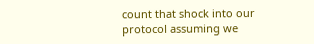count that shock into our protocol assuming we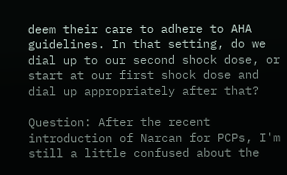deem their care to adhere to AHA guidelines. In that setting, do we dial up to our second shock dose, or start at our first shock dose and dial up appropriately after that?

Question: After the recent introduction of Narcan for PCPs, I'm still a little confused about the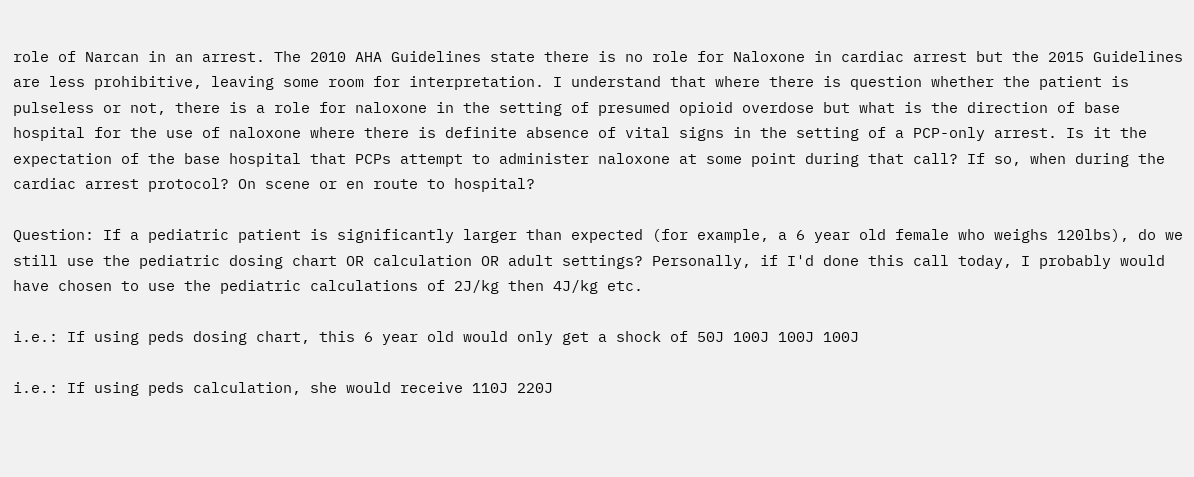role of Narcan in an arrest. The 2010 AHA Guidelines state there is no role for Naloxone in cardiac arrest but the 2015 Guidelines are less prohibitive, leaving some room for interpretation. I understand that where there is question whether the patient is pulseless or not, there is a role for naloxone in the setting of presumed opioid overdose but what is the direction of base hospital for the use of naloxone where there is definite absence of vital signs in the setting of a PCP-only arrest. Is it the expectation of the base hospital that PCPs attempt to administer naloxone at some point during that call? If so, when during the cardiac arrest protocol? On scene or en route to hospital?

Question: If a pediatric patient is significantly larger than expected (for example, a 6 year old female who weighs 120lbs), do we still use the pediatric dosing chart OR calculation OR adult settings? Personally, if I'd done this call today, I probably would have chosen to use the pediatric calculations of 2J/kg then 4J/kg etc.

i.e.: If using peds dosing chart, this 6 year old would only get a shock of 50J 100J 100J 100J

i.e.: If using peds calculation, she would receive 110J 220J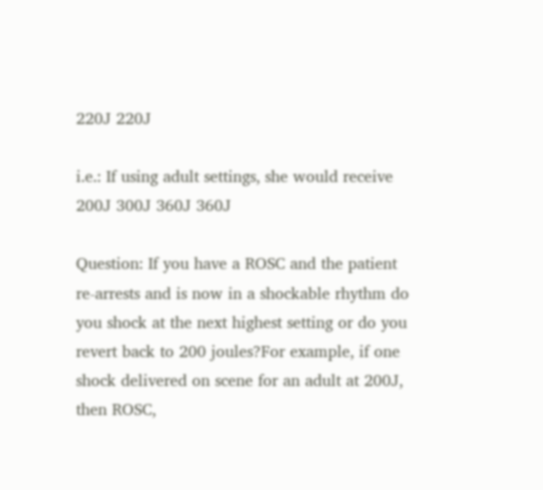220J 220J

i.e.: If using adult settings, she would receive 200J 300J 360J 360J

Question: If you have a ROSC and the patient re-arrests and is now in a shockable rhythm do you shock at the next highest setting or do you revert back to 200 joules?For example, if one shock delivered on scene for an adult at 200J, then ROSC,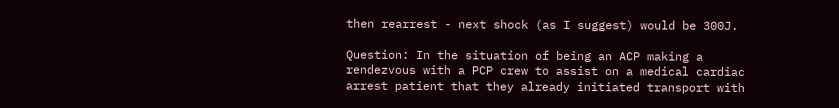then rearrest - next shock (as I suggest) would be 300J.

Question: In the situation of being an ACP making a rendezvous with a PCP crew to assist on a medical cardiac arrest patient that they already initiated transport with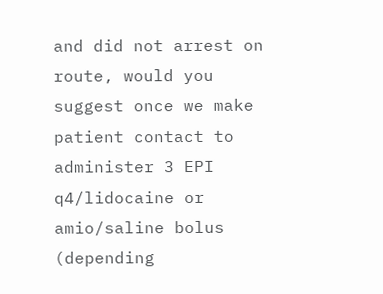and did not arrest on route, would you suggest once we make patient contact to administer 3 EPI q4/lidocaine or amio/saline bolus (depending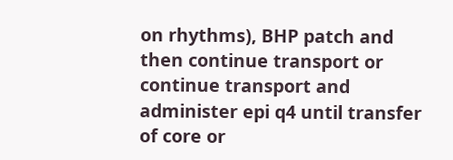on rhythms), BHP patch and then continue transport or continue transport and administer epi q4 until transfer of core or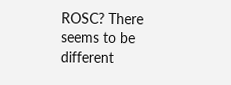ROSC? There seems to be different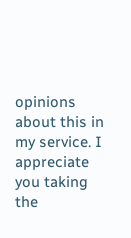opinions about this in my service. I appreciate you taking the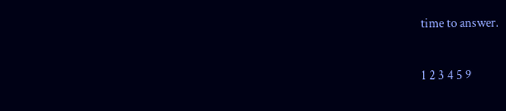time to answer.

1 2 3 4 5 9